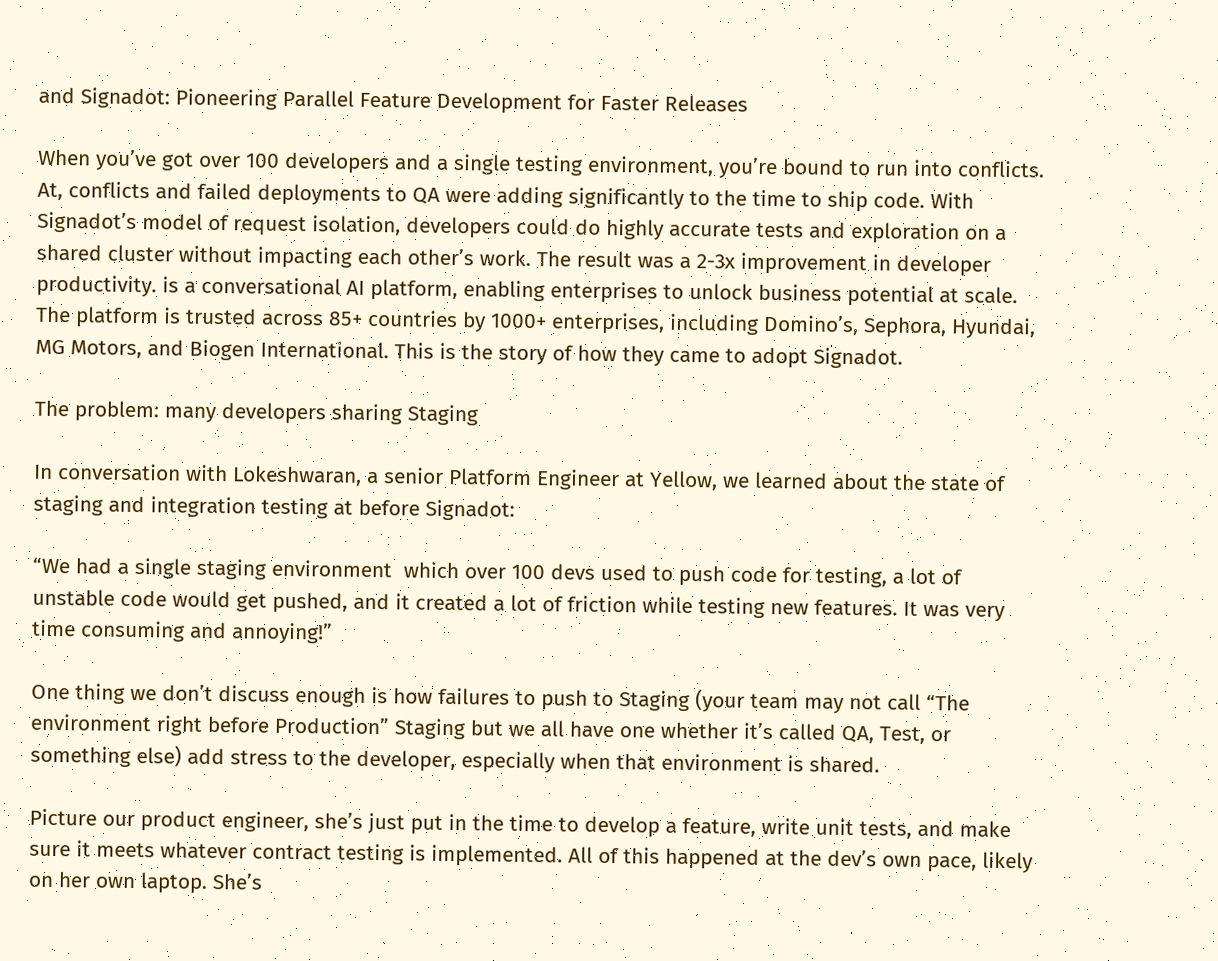and Signadot: Pioneering Parallel Feature Development for Faster Releases

When you’ve got over 100 developers and a single testing environment, you’re bound to run into conflicts. At, conflicts and failed deployments to QA were adding significantly to the time to ship code. With Signadot’s model of request isolation, developers could do highly accurate tests and exploration on a shared cluster without impacting each other’s work. The result was a 2-3x improvement in developer productivity. is a conversational AI platform, enabling enterprises to unlock business potential at scale. The platform is trusted across 85+ countries by 1000+ enterprises, including Domino’s, Sephora, Hyundai, MG Motors, and Biogen International. This is the story of how they came to adopt Signadot.

The problem: many developers sharing Staging

In conversation with Lokeshwaran, a senior Platform Engineer at Yellow, we learned about the state of staging and integration testing at before Signadot:

“We had a single staging environment  which over 100 devs used to push code for testing, a lot of unstable code would get pushed, and it created a lot of friction while testing new features. It was very time consuming and annoying!”

One thing we don’t discuss enough is how failures to push to Staging (your team may not call “The environment right before Production” Staging but we all have one whether it’s called QA, Test, or something else) add stress to the developer, especially when that environment is shared.

Picture our product engineer, she’s just put in the time to develop a feature, write unit tests, and make sure it meets whatever contract testing is implemented. All of this happened at the dev’s own pace, likely on her own laptop. She’s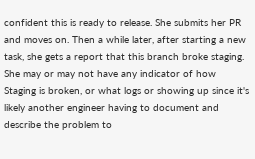confident this is ready to release. She submits her PR and moves on. Then a while later, after starting a new task, she gets a report that this branch broke staging. She may or may not have any indicator of how Staging is broken, or what logs or showing up since it's likely another engineer having to document and describe the problem to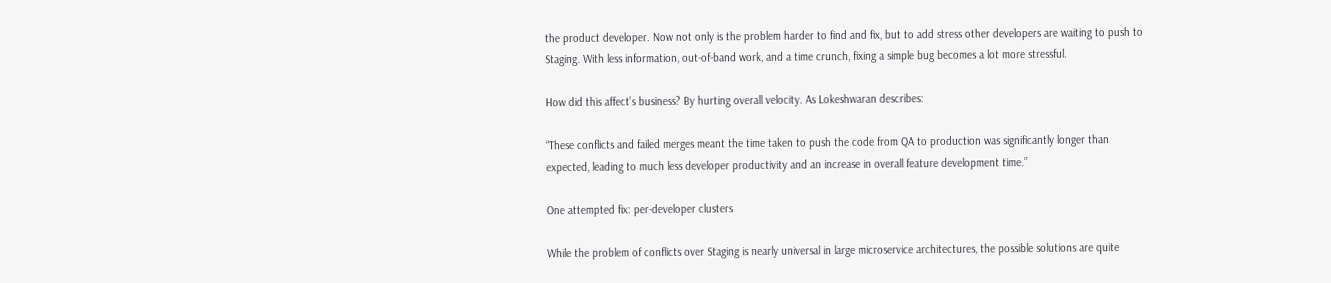the product developer. Now not only is the problem harder to find and fix, but to add stress other developers are waiting to push to Staging. With less information, out-of-band work, and a time crunch, fixing a simple bug becomes a lot more stressful.

How did this affect’s business? By hurting overall velocity. As Lokeshwaran describes:

“These conflicts and failed merges meant the time taken to push the code from QA to production was significantly longer than expected, leading to much less developer productivity and an increase in overall feature development time.”

One attempted fix: per-developer clusters

While the problem of conflicts over Staging is nearly universal in large microservice architectures, the possible solutions are quite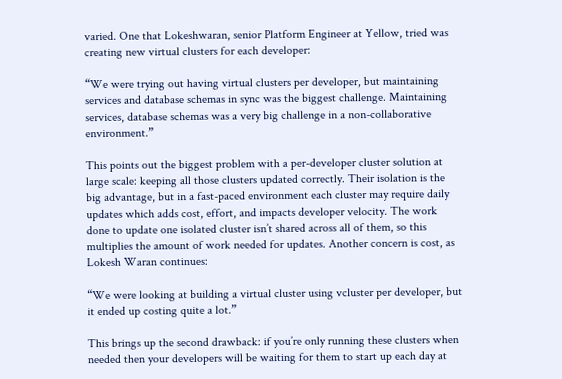varied. One that Lokeshwaran, senior Platform Engineer at Yellow, tried was creating new virtual clusters for each developer:

“We were trying out having virtual clusters per developer, but maintaining services and database schemas in sync was the biggest challenge. Maintaining services, database schemas was a very big challenge in a non-collaborative environment.”

This points out the biggest problem with a per-developer cluster solution at large scale: keeping all those clusters updated correctly. Their isolation is the big advantage, but in a fast-paced environment each cluster may require daily updates which adds cost, effort, and impacts developer velocity. The work done to update one isolated cluster isn’t shared across all of them, so this multiplies the amount of work needed for updates. Another concern is cost, as Lokesh Waran continues:

“We were looking at building a virtual cluster using vcluster per developer, but it ended up costing quite a lot.”

This brings up the second drawback: if you’re only running these clusters when needed then your developers will be waiting for them to start up each day at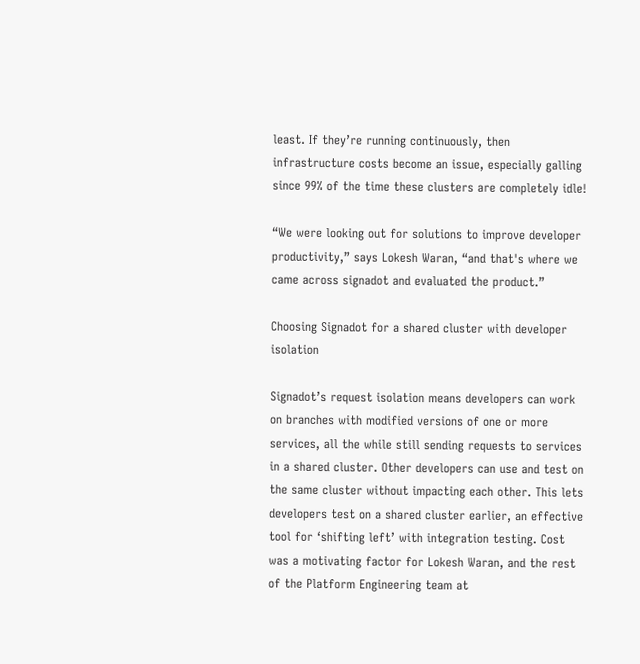least. If they’re running continuously, then infrastructure costs become an issue, especially galling since 99% of the time these clusters are completely idle!

“We were looking out for solutions to improve developer productivity,” says Lokesh Waran, “and that's where we came across signadot and evaluated the product.”

Choosing Signadot for a shared cluster with developer isolation

Signadot’s request isolation means developers can work on branches with modified versions of one or more services, all the while still sending requests to services in a shared cluster. Other developers can use and test on the same cluster without impacting each other. This lets developers test on a shared cluster earlier, an effective tool for ‘shifting left’ with integration testing. Cost was a motivating factor for Lokesh Waran, and the rest of the Platform Engineering team at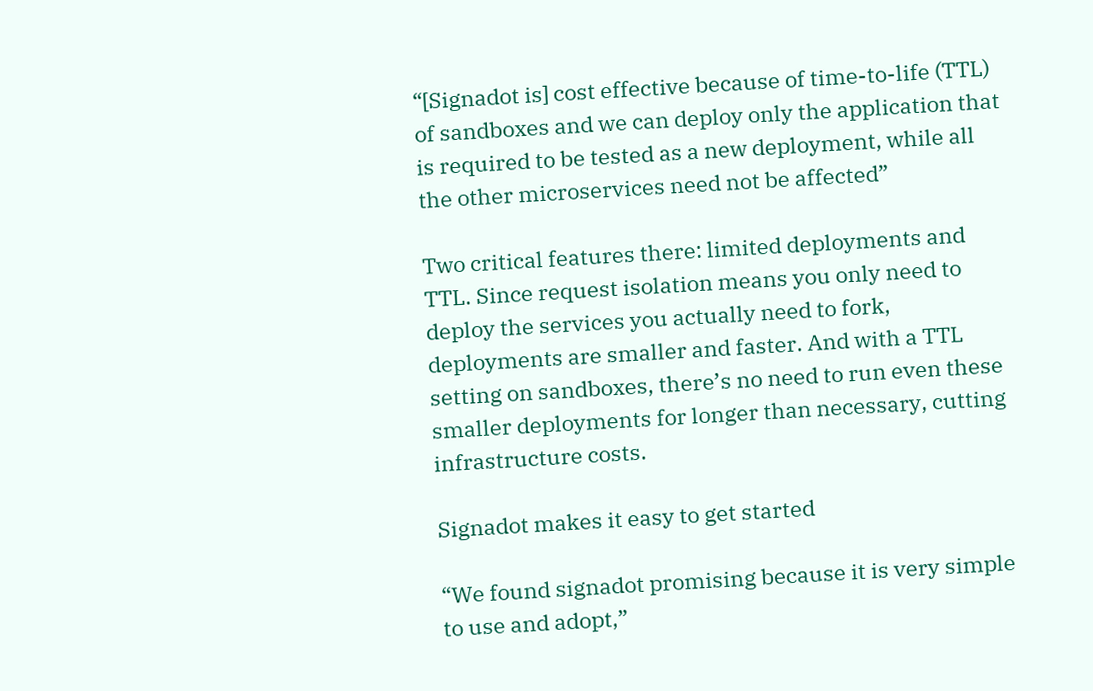“[Signadot is] cost effective because of time-to-life (TTL) of sandboxes and we can deploy only the application that is required to be tested as a new deployment, while all the other microservices need not be affected”

Two critical features there: limited deployments and TTL. Since request isolation means you only need to deploy the services you actually need to fork, deployments are smaller and faster. And with a TTL setting on sandboxes, there’s no need to run even these smaller deployments for longer than necessary, cutting infrastructure costs.

Signadot makes it easy to get started

“We found signadot promising because it is very simple to use and adopt,”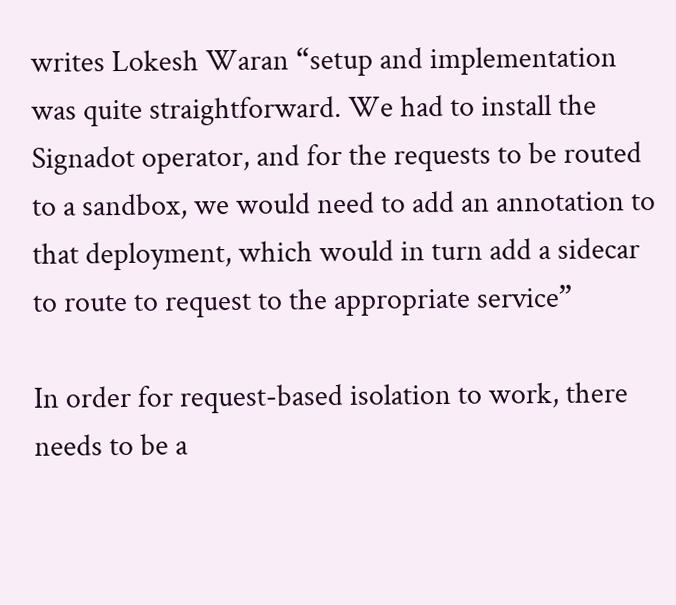writes Lokesh Waran “setup and implementation was quite straightforward. We had to install the Signadot operator, and for the requests to be routed to a sandbox, we would need to add an annotation to that deployment, which would in turn add a sidecar to route to request to the appropriate service”

In order for request-based isolation to work, there needs to be a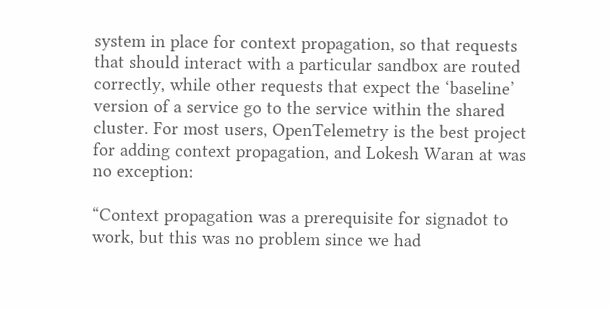system in place for context propagation, so that requests that should interact with a particular sandbox are routed correctly, while other requests that expect the ‘baseline’ version of a service go to the service within the shared cluster. For most users, OpenTelemetry is the best project for adding context propagation, and Lokesh Waran at was no exception:

“Context propagation was a prerequisite for signadot to work, but this was no problem since we had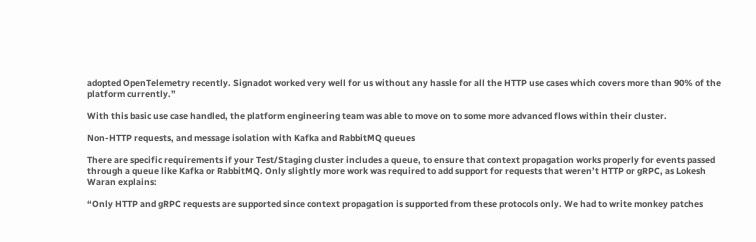adopted OpenTelemetry recently. Signadot worked very well for us without any hassle for all the HTTP use cases which covers more than 90% of the platform currently.”

With this basic use case handled, the platform engineering team was able to move on to some more advanced flows within their cluster.

Non-HTTP requests, and message isolation with Kafka and RabbitMQ queues

There are specific requirements if your Test/Staging cluster includes a queue, to ensure that context propagation works properly for events passed through a queue like Kafka or RabbitMQ. Only slightly more work was required to add support for requests that weren’t HTTP or gRPC, as Lokesh Waran explains:

“Only HTTP and gRPC requests are supported since context propagation is supported from these protocols only. We had to write monkey patches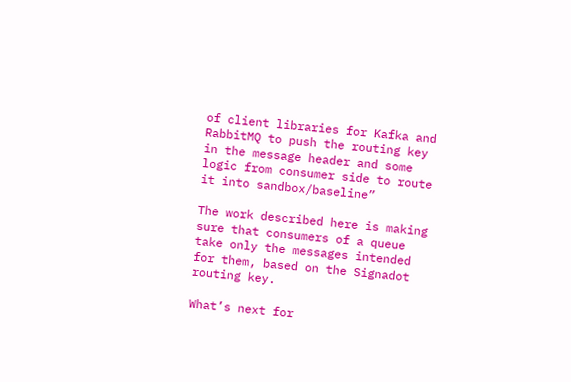of client libraries for Kafka and RabbitMQ to push the routing key in the message header and some logic from consumer side to route it into sandbox/baseline”

The work described here is making sure that consumers of a queue take only the messages intended for them, based on the Signadot routing key.

What’s next for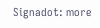Signadot: more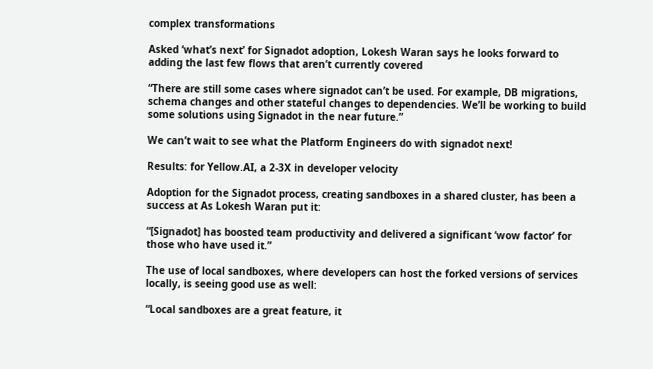complex transformations

Asked ‘what’s next’ for Signadot adoption, Lokesh Waran says he looks forward to adding the last few flows that aren’t currently covered

“There are still some cases where signadot can’t be used. For example, DB migrations, schema changes and other stateful changes to dependencies. We’ll be working to build some solutions using Signadot in the near future.”

We can’t wait to see what the Platform Engineers do with signadot next!

Results: for Yellow.AI, a 2-3X in developer velocity

Adoption for the Signadot process, creating sandboxes in a shared cluster, has been a success at As Lokesh Waran put it:

“[Signadot] has boosted team productivity and delivered a significant ‘wow factor’ for those who have used it.”

The use of local sandboxes, where developers can host the forked versions of services locally, is seeing good use as well:

“Local sandboxes are a great feature, it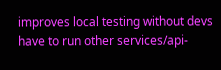improves local testing without devs have to run other services/api-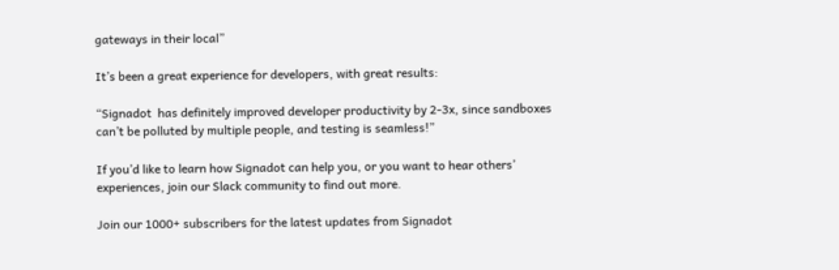gateways in their local”

It’s been a great experience for developers, with great results:

“Signadot  has definitely improved developer productivity by 2-3x, since sandboxes can’t be polluted by multiple people, and testing is seamless!”

If you’d like to learn how Signadot can help you, or you want to hear others’ experiences, join our Slack community to find out more.

Join our 1000+ subscribers for the latest updates from Signadot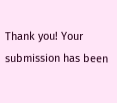Thank you! Your submission has been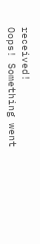received!
Oops! Something went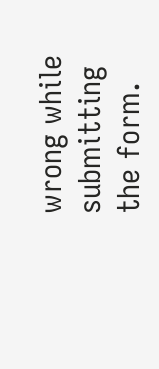wrong while submitting the form.